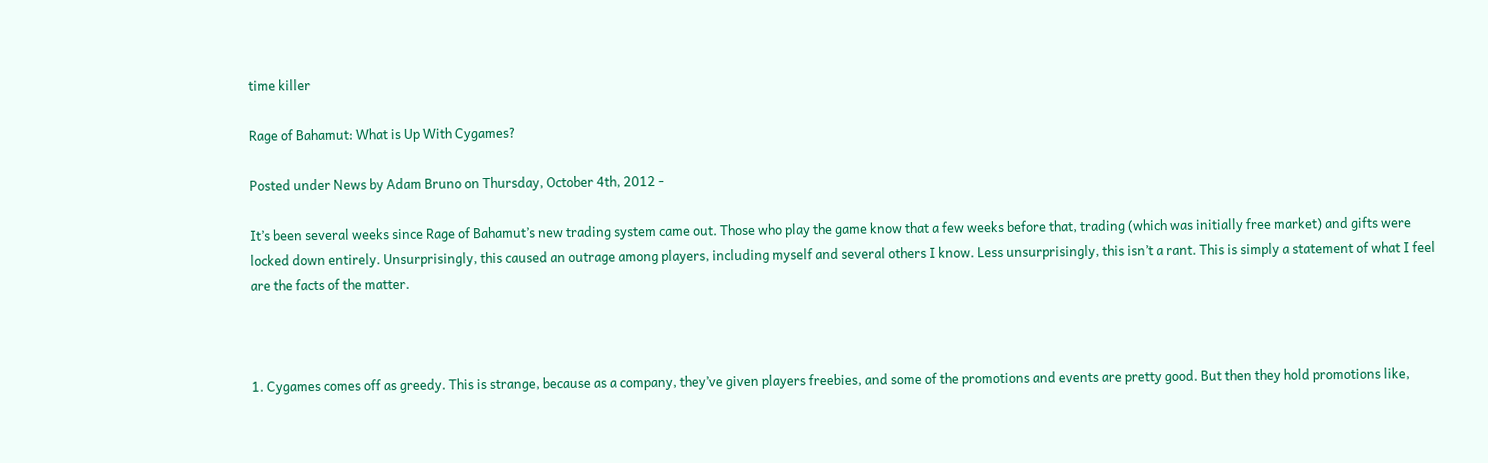time killer

Rage of Bahamut: What is Up With Cygames?

Posted under News by Adam Bruno on Thursday, October 4th, 2012 -

It’s been several weeks since Rage of Bahamut’s new trading system came out. Those who play the game know that a few weeks before that, trading (which was initially free market) and gifts were locked down entirely. Unsurprisingly, this caused an outrage among players, including myself and several others I know. Less unsurprisingly, this isn’t a rant. This is simply a statement of what I feel are the facts of the matter.



1. Cygames comes off as greedy. This is strange, because as a company, they’ve given players freebies, and some of the promotions and events are pretty good. But then they hold promotions like,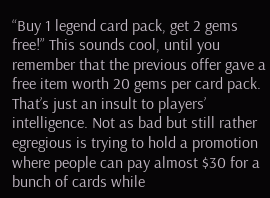“Buy 1 legend card pack, get 2 gems free!” This sounds cool, until you remember that the previous offer gave a free item worth 20 gems per card pack. That’s just an insult to players’ intelligence. Not as bad but still rather egregious is trying to hold a promotion where people can pay almost $30 for a bunch of cards while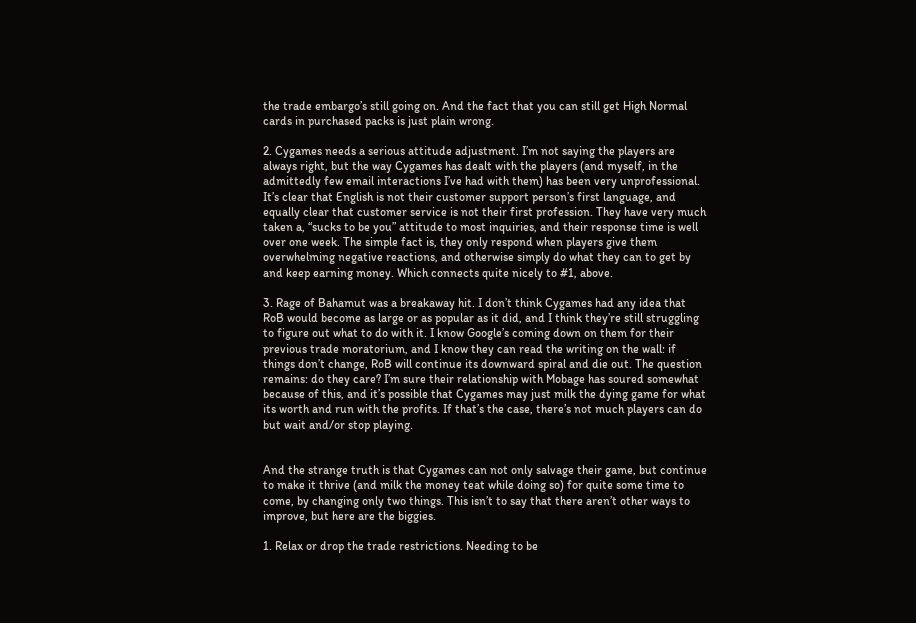the trade embargo’s still going on. And the fact that you can still get High Normal cards in purchased packs is just plain wrong.

2. Cygames needs a serious attitude adjustment. I’m not saying the players are always right, but the way Cygames has dealt with the players (and myself, in the admittedly few email interactions I’ve had with them) has been very unprofessional. It’s clear that English is not their customer support person’s first language, and equally clear that customer service is not their first profession. They have very much taken a, “sucks to be you” attitude to most inquiries, and their response time is well over one week. The simple fact is, they only respond when players give them overwhelming negative reactions, and otherwise simply do what they can to get by and keep earning money. Which connects quite nicely to #1, above.

3. Rage of Bahamut was a breakaway hit. I don’t think Cygames had any idea that RoB would become as large or as popular as it did, and I think they’re still struggling to figure out what to do with it. I know Google’s coming down on them for their previous trade moratorium, and I know they can read the writing on the wall: if things don’t change, RoB will continue its downward spiral and die out. The question remains: do they care? I’m sure their relationship with Mobage has soured somewhat because of this, and it’s possible that Cygames may just milk the dying game for what its worth and run with the profits. If that’s the case, there’s not much players can do but wait and/or stop playing.


And the strange truth is that Cygames can not only salvage their game, but continue to make it thrive (and milk the money teat while doing so) for quite some time to come, by changing only two things. This isn’t to say that there aren’t other ways to improve, but here are the biggies.

1. Relax or drop the trade restrictions. Needing to be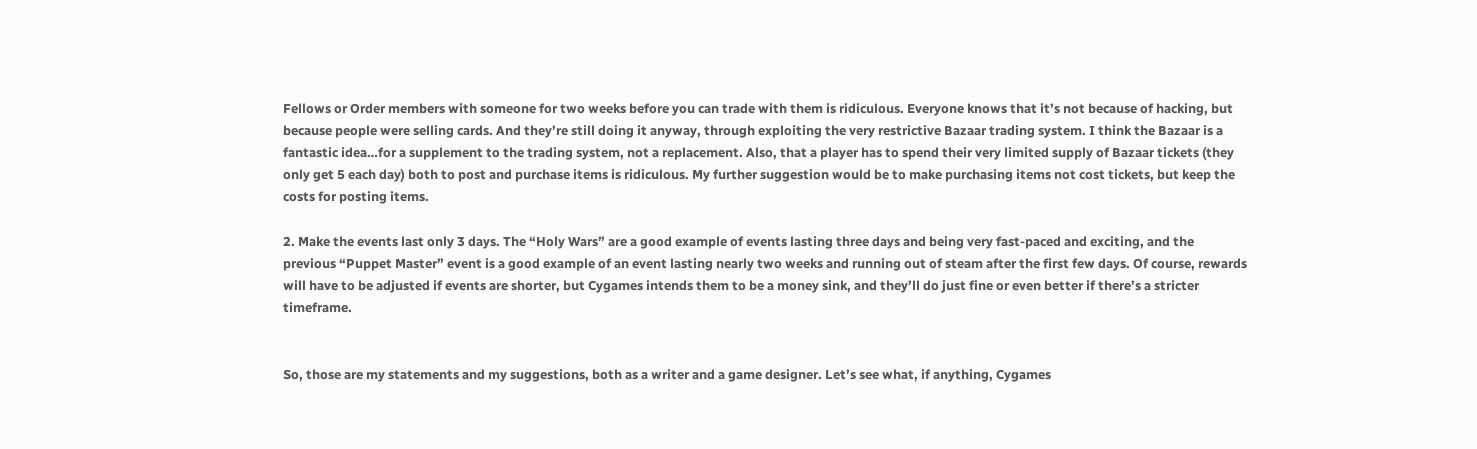Fellows or Order members with someone for two weeks before you can trade with them is ridiculous. Everyone knows that it’s not because of hacking, but because people were selling cards. And they’re still doing it anyway, through exploiting the very restrictive Bazaar trading system. I think the Bazaar is a fantastic idea…for a supplement to the trading system, not a replacement. Also, that a player has to spend their very limited supply of Bazaar tickets (they only get 5 each day) both to post and purchase items is ridiculous. My further suggestion would be to make purchasing items not cost tickets, but keep the costs for posting items.

2. Make the events last only 3 days. The “Holy Wars” are a good example of events lasting three days and being very fast-paced and exciting, and the previous “Puppet Master” event is a good example of an event lasting nearly two weeks and running out of steam after the first few days. Of course, rewards will have to be adjusted if events are shorter, but Cygames intends them to be a money sink, and they’ll do just fine or even better if there’s a stricter timeframe.


So, those are my statements and my suggestions, both as a writer and a game designer. Let’s see what, if anything, Cygames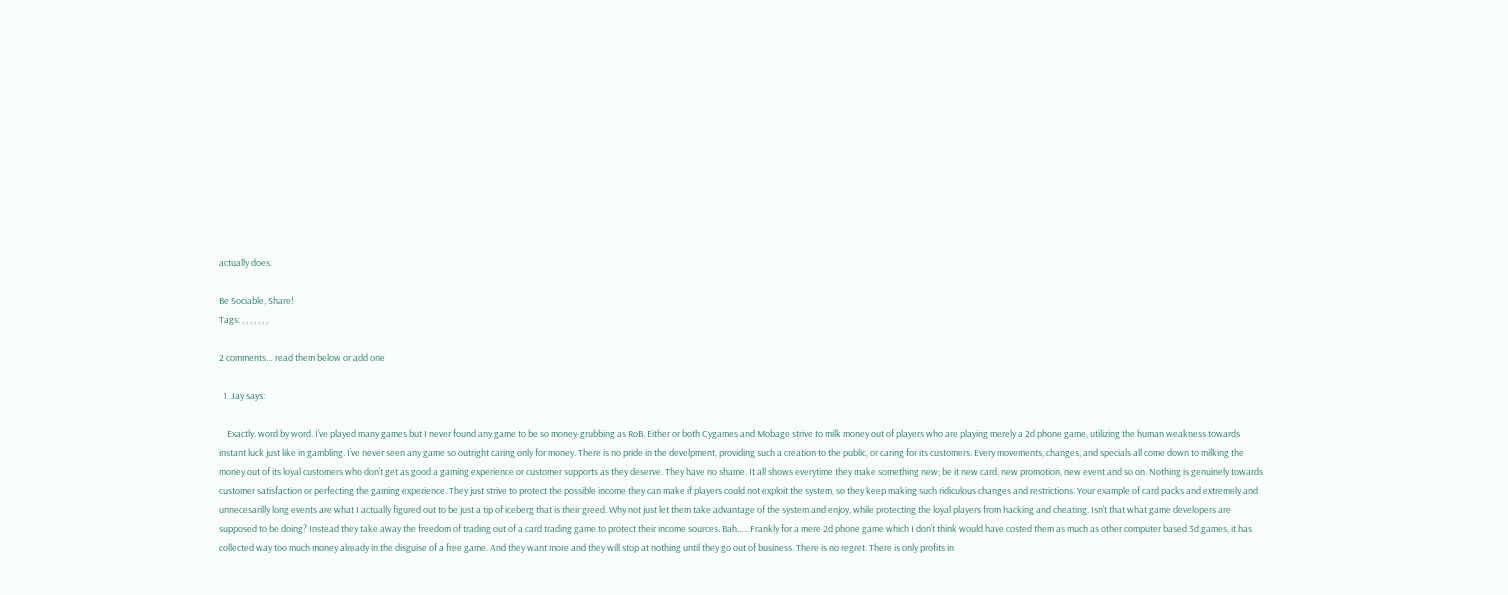actually does.

Be Sociable, Share!
Tags: , , , , , , ,

2 comments… read them below or add one

  1. Jay says:

    Exactly. word by word. I’ve played many games but I never found any game to be so money-grubbing as RoB. Either or both Cygames and Mobage strive to milk money out of players who are playing merely a 2d phone game, utilizing the human weakness towards instant luck just like in gambling. I’ve never seen any game so outright caring only for money. There is no pride in the develpment, providing such a creation to the public, or caring for its customers. Every movements, changes, and specials all come down to milking the money out of its loyal customers who don’t get as good a gaming experience or customer supports as they deserve. They have no shame. It all shows everytime they make something new; be it new card, new promotion, new event and so on. Nothing is genuinely towards customer satisfaction or perfecting the gaming experience. They just strive to protect the possible income they can make if players could not exploit the system, so they keep making such ridiculous changes and restrictions. Your example of card packs and extremely and unnecesarilly long events are what I actually figured out to be just a tip of iceberg that is their greed. Why not just let them take advantage of the system and enjoy, while protecting the loyal players from hacking and cheating. Isn’t that what game developers are supposed to be doing? Instead they take away the freedom of trading out of a card trading game to protect their income sources. Bah….. Frankly for a mere 2d phone game which I don’t think would have costed them as much as other computer based 3d games, it has collected way too much money already in the disguise of a free game. And they want more and they will stop at nothing until they go out of business. There is no regret. There is only profits in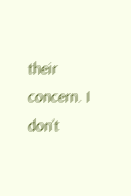their concern. I don’t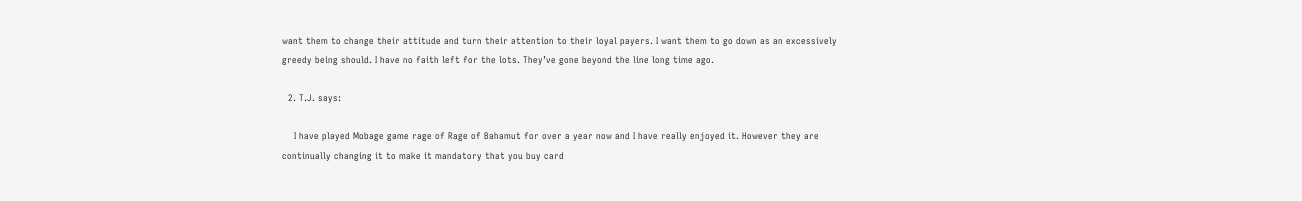want them to change their attitude and turn their attention to their loyal payers. I want them to go down as an excessively greedy being should. I have no faith left for the lots. They’ve gone beyond the line long time ago.

  2. T.J. says:

    I have played Mobage game rage of Rage of Bahamut for over a year now and I have really enjoyed it. However they are continually changing it to make it mandatory that you buy card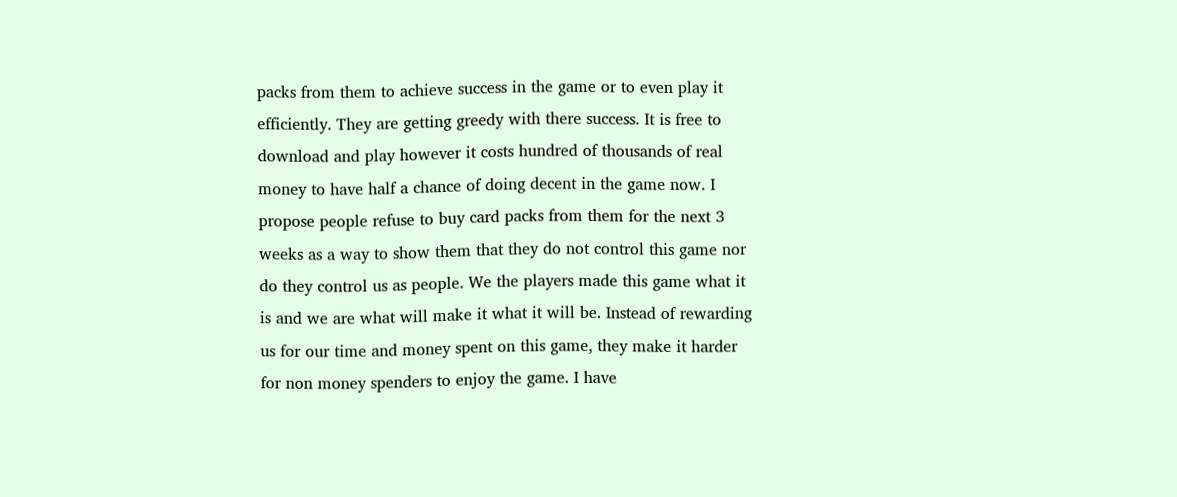packs from them to achieve success in the game or to even play it efficiently. They are getting greedy with there success. It is free to download and play however it costs hundred of thousands of real money to have half a chance of doing decent in the game now. I propose people refuse to buy card packs from them for the next 3 weeks as a way to show them that they do not control this game nor do they control us as people. We the players made this game what it is and we are what will make it what it will be. Instead of rewarding us for our time and money spent on this game, they make it harder for non money spenders to enjoy the game. I have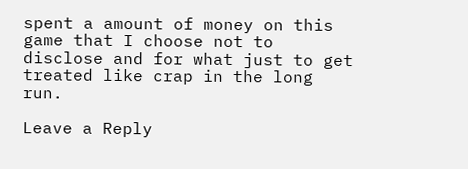spent a amount of money on this game that I choose not to disclose and for what just to get treated like crap in the long run.

Leave a Reply